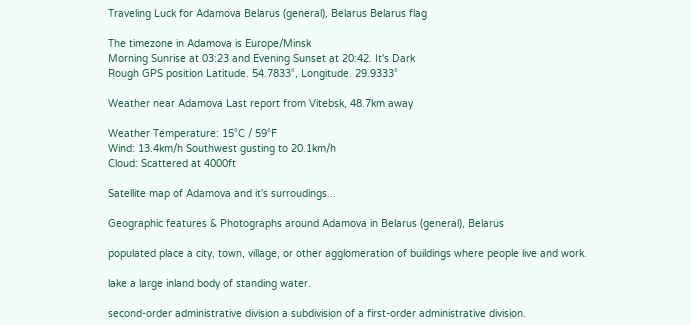Traveling Luck for Adamova Belarus (general), Belarus Belarus flag

The timezone in Adamova is Europe/Minsk
Morning Sunrise at 03:23 and Evening Sunset at 20:42. It's Dark
Rough GPS position Latitude. 54.7833°, Longitude. 29.9333°

Weather near Adamova Last report from Vitebsk, 48.7km away

Weather Temperature: 15°C / 59°F
Wind: 13.4km/h Southwest gusting to 20.1km/h
Cloud: Scattered at 4000ft

Satellite map of Adamova and it's surroudings...

Geographic features & Photographs around Adamova in Belarus (general), Belarus

populated place a city, town, village, or other agglomeration of buildings where people live and work.

lake a large inland body of standing water.

second-order administrative division a subdivision of a first-order administrative division.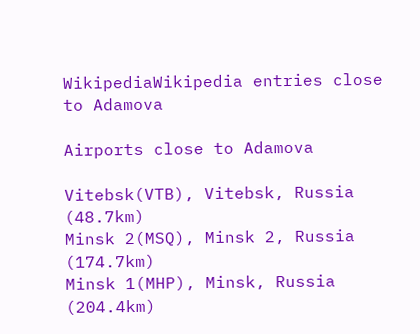WikipediaWikipedia entries close to Adamova

Airports close to Adamova

Vitebsk(VTB), Vitebsk, Russia (48.7km)
Minsk 2(MSQ), Minsk 2, Russia (174.7km)
Minsk 1(MHP), Minsk, Russia (204.4km)